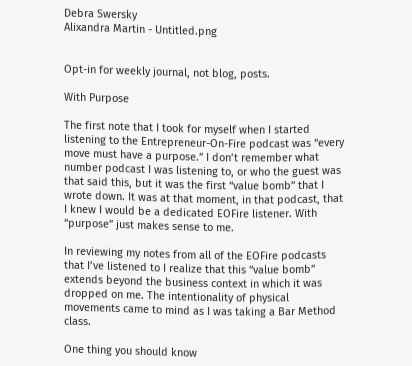Debra Swersky
Alixandra Martin - Untitled.png


Opt-in for weekly journal, not blog, posts.

With Purpose

The first note that I took for myself when I started listening to the Entrepreneur-On-Fire podcast was “every move must have a purpose.” I don’t remember what number podcast I was listening to, or who the guest was that said this, but it was the first “value bomb” that I wrote down. It was at that moment, in that podcast, that I knew I would be a dedicated EOFire listener. With “purpose” just makes sense to me.

In reviewing my notes from all of the EOFire podcasts that I’ve listened to I realize that this “value bomb” extends beyond the business context in which it was dropped on me. The intentionality of physical movements came to mind as I was taking a Bar Method class.

One thing you should know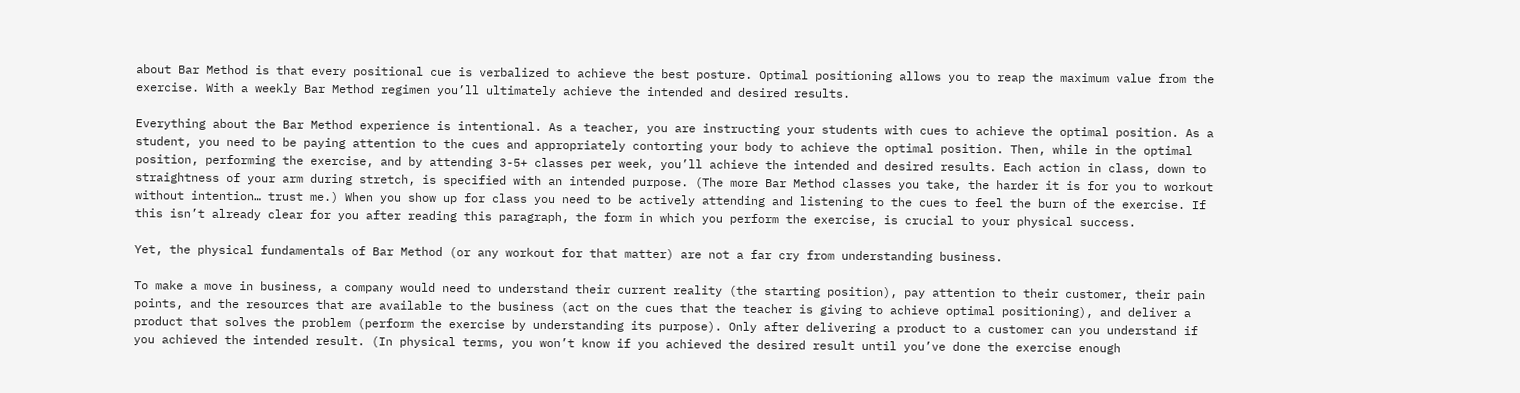about Bar Method is that every positional cue is verbalized to achieve the best posture. Optimal positioning allows you to reap the maximum value from the exercise. With a weekly Bar Method regimen you’ll ultimately achieve the intended and desired results.

Everything about the Bar Method experience is intentional. As a teacher, you are instructing your students with cues to achieve the optimal position. As a student, you need to be paying attention to the cues and appropriately contorting your body to achieve the optimal position. Then, while in the optimal position, performing the exercise, and by attending 3-5+ classes per week, you’ll achieve the intended and desired results. Each action in class, down to straightness of your arm during stretch, is specified with an intended purpose. (The more Bar Method classes you take, the harder it is for you to workout without intention… trust me.) When you show up for class you need to be actively attending and listening to the cues to feel the burn of the exercise. If this isn’t already clear for you after reading this paragraph, the form in which you perform the exercise, is crucial to your physical success.

Yet, the physical fundamentals of Bar Method (or any workout for that matter) are not a far cry from understanding business.

To make a move in business, a company would need to understand their current reality (the starting position), pay attention to their customer, their pain points, and the resources that are available to the business (act on the cues that the teacher is giving to achieve optimal positioning), and deliver a product that solves the problem (perform the exercise by understanding its purpose). Only after delivering a product to a customer can you understand if you achieved the intended result. (In physical terms, you won’t know if you achieved the desired result until you’ve done the exercise enough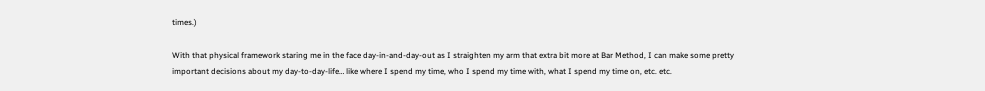times.)

With that physical framework staring me in the face day-in-and-day-out as I straighten my arm that extra bit more at Bar Method, I can make some pretty important decisions about my day-to-day-life… like where I spend my time, who I spend my time with, what I spend my time on, etc. etc.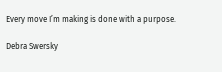Every move I’m making is done with a purpose.

Debra Swersky